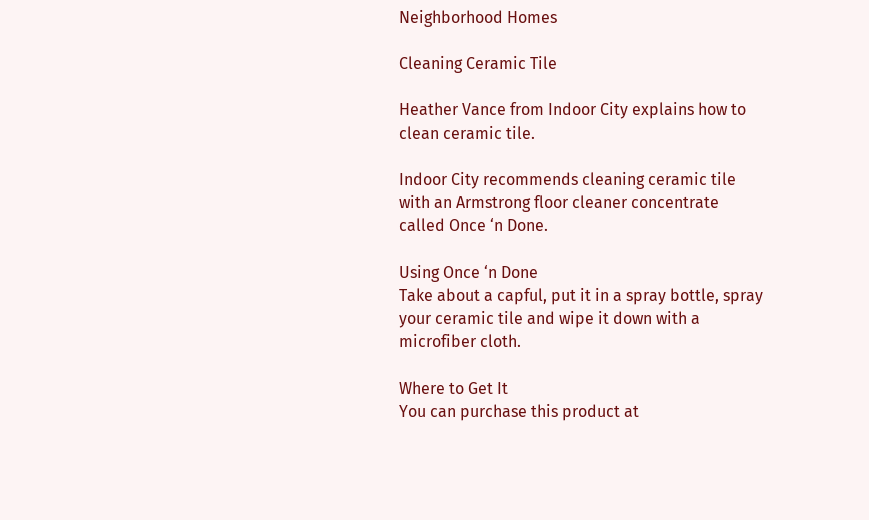Neighborhood Homes

Cleaning Ceramic Tile

Heather Vance from Indoor City explains how to clean ceramic tile.

Indoor City recommends cleaning ceramic tile with an Armstrong floor cleaner concentrate called Once ‘n Done.

Using Once ‘n Done
Take about a capful, put it in a spray bottle, spray your ceramic tile and wipe it down with a microfiber cloth.

Where to Get It
You can purchase this product at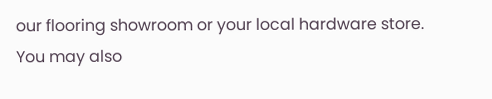our flooring showroom or your local hardware store. You may also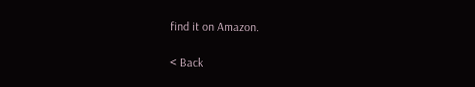find it on Amazon.

< Back